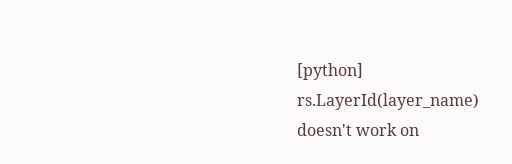[python] rs.LayerId(layer_name) doesn't work on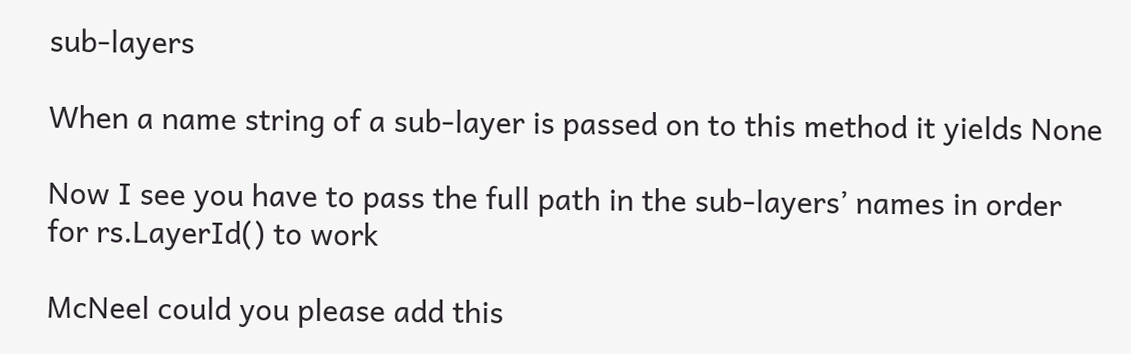sub-layers

When a name string of a sub-layer is passed on to this method it yields None

Now I see you have to pass the full path in the sub-layers’ names in order for rs.LayerId() to work

McNeel could you please add this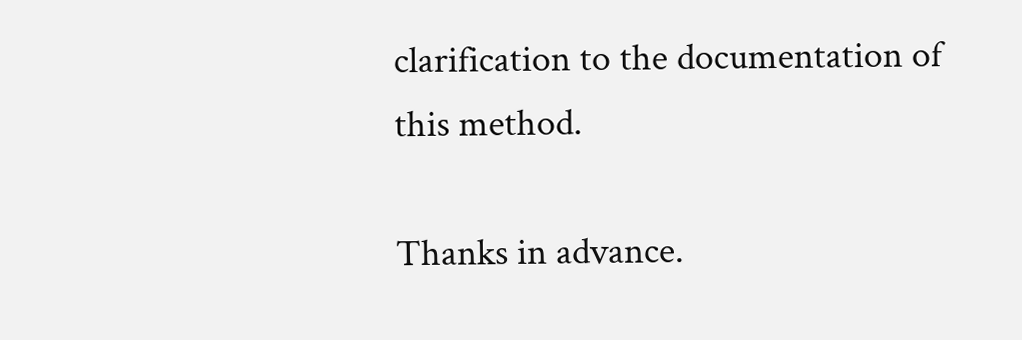clarification to the documentation of this method.

Thanks in advance.